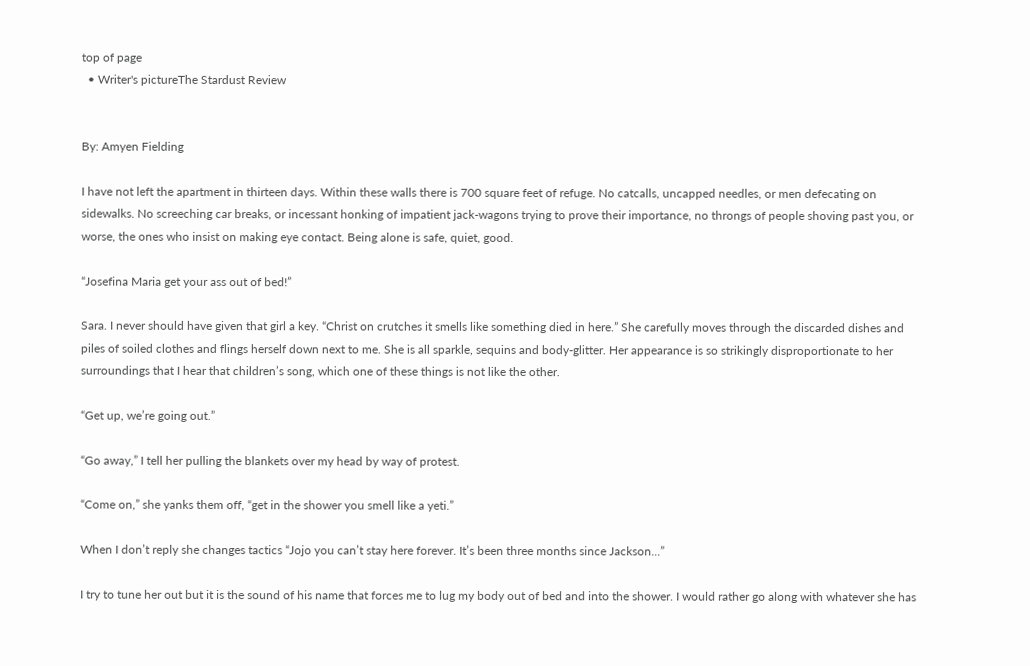top of page
  • Writer's pictureThe Stardust Review


By: Amyen Fielding

I have not left the apartment in thirteen days. Within these walls there is 700 square feet of refuge. No catcalls, uncapped needles, or men defecating on sidewalks. No screeching car breaks, or incessant honking of impatient jack-wagons trying to prove their importance, no throngs of people shoving past you, or worse, the ones who insist on making eye contact. Being alone is safe, quiet, good.

“Josefina Maria get your ass out of bed!”

Sara. I never should have given that girl a key. “Christ on crutches it smells like something died in here.” She carefully moves through the discarded dishes and piles of soiled clothes and flings herself down next to me. She is all sparkle, sequins and body-glitter. Her appearance is so strikingly disproportionate to her surroundings that I hear that children’s song, which one of these things is not like the other.

“Get up, we’re going out.”

“Go away,” I tell her pulling the blankets over my head by way of protest.

“Come on,” she yanks them off, “get in the shower you smell like a yeti.”

When I don’t reply she changes tactics “Jojo you can’t stay here forever. It’s been three months since Jackson...”

I try to tune her out but it is the sound of his name that forces me to lug my body out of bed and into the shower. I would rather go along with whatever she has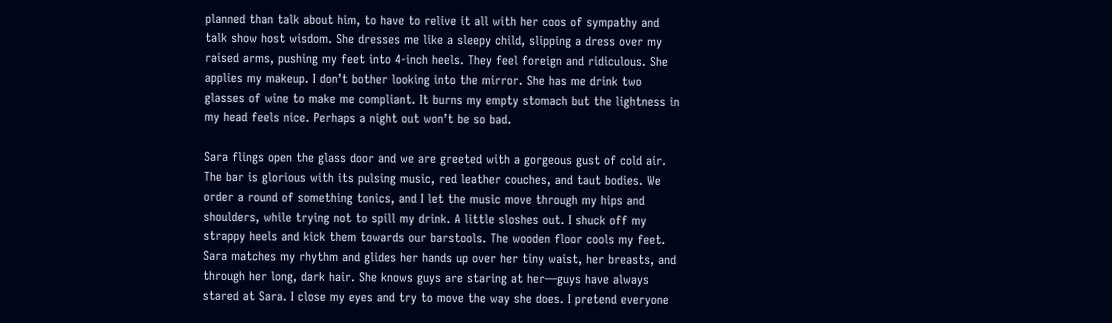planned than talk about him, to have to relive it all with her coos of sympathy and talk show host wisdom. She dresses me like a sleepy child, slipping a dress over my raised arms, pushing my feet into 4-inch heels. They feel foreign and ridiculous. She applies my makeup. I don’t bother looking into the mirror. She has me drink two glasses of wine to make me compliant. It burns my empty stomach but the lightness in my head feels nice. Perhaps a night out won’t be so bad.

Sara flings open the glass door and we are greeted with a gorgeous gust of cold air. The bar is glorious with its pulsing music, red leather couches, and taut bodies. We order a round of something tonics, and I let the music move through my hips and shoulders, while trying not to spill my drink. A little sloshes out. I shuck off my strappy heels and kick them towards our barstools. The wooden floor cools my feet. Sara matches my rhythm and glides her hands up over her tiny waist, her breasts, and through her long, dark hair. She knows guys are staring at her—guys have always stared at Sara. I close my eyes and try to move the way she does. I pretend everyone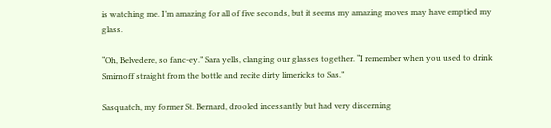is watching me. I’m amazing for all of five seconds, but it seems my amazing moves may have emptied my glass.

“Oh, Belvedere, so fanc-ey.” Sara yells, clanging our glasses together. “I remember when you used to drink Smirnoff straight from the bottle and recite dirty limericks to Sas.”

Sasquatch, my former St. Bernard, drooled incessantly but had very discerning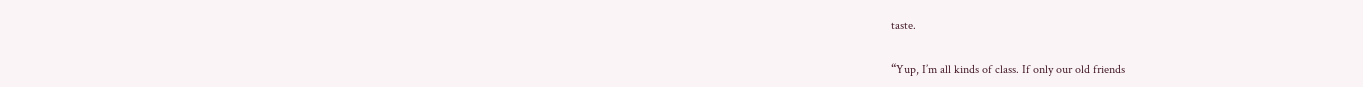taste.

“Yup, I’m all kinds of class. If only our old friends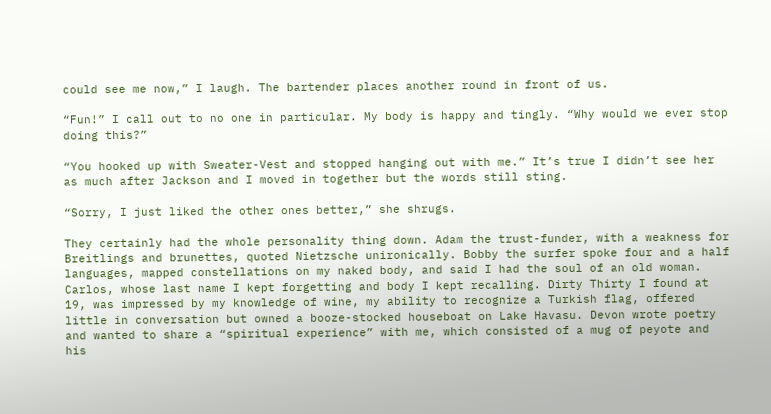could see me now,” I laugh. The bartender places another round in front of us.

“Fun!” I call out to no one in particular. My body is happy and tingly. “Why would we ever stop doing this?”

“You hooked up with Sweater-Vest and stopped hanging out with me.” It’s true I didn’t see her as much after Jackson and I moved in together but the words still sting.

“Sorry, I just liked the other ones better,” she shrugs.

They certainly had the whole personality thing down. Adam the trust-funder, with a weakness for Breitlings and brunettes, quoted Nietzsche unironically. Bobby the surfer spoke four and a half languages, mapped constellations on my naked body, and said I had the soul of an old woman. Carlos, whose last name I kept forgetting and body I kept recalling. Dirty Thirty I found at 19, was impressed by my knowledge of wine, my ability to recognize a Turkish flag, offered little in conversation but owned a booze-stocked houseboat on Lake Havasu. Devon wrote poetry and wanted to share a “spiritual experience” with me, which consisted of a mug of peyote and his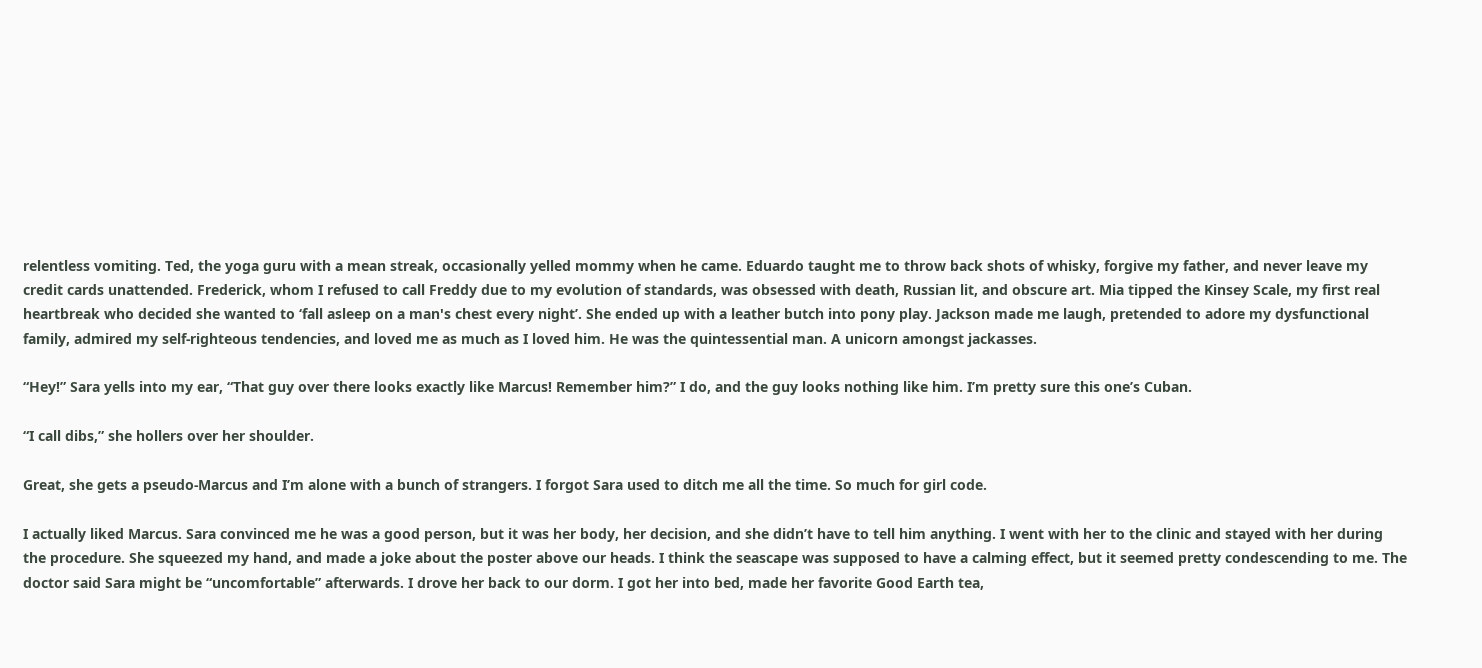relentless vomiting. Ted, the yoga guru with a mean streak, occasionally yelled mommy when he came. Eduardo taught me to throw back shots of whisky, forgive my father, and never leave my credit cards unattended. Frederick, whom I refused to call Freddy due to my evolution of standards, was obsessed with death, Russian lit, and obscure art. Mia tipped the Kinsey Scale, my first real heartbreak who decided she wanted to ‘fall asleep on a man's chest every night’. She ended up with a leather butch into pony play. Jackson made me laugh, pretended to adore my dysfunctional family, admired my self-righteous tendencies, and loved me as much as I loved him. He was the quintessential man. A unicorn amongst jackasses.

“Hey!” Sara yells into my ear, “That guy over there looks exactly like Marcus! Remember him?” I do, and the guy looks nothing like him. I’m pretty sure this one’s Cuban.

“I call dibs,” she hollers over her shoulder.

Great, she gets a pseudo-Marcus and I’m alone with a bunch of strangers. I forgot Sara used to ditch me all the time. So much for girl code.

I actually liked Marcus. Sara convinced me he was a good person, but it was her body, her decision, and she didn’t have to tell him anything. I went with her to the clinic and stayed with her during the procedure. She squeezed my hand, and made a joke about the poster above our heads. I think the seascape was supposed to have a calming effect, but it seemed pretty condescending to me. The doctor said Sara might be “uncomfortable” afterwards. I drove her back to our dorm. I got her into bed, made her favorite Good Earth tea,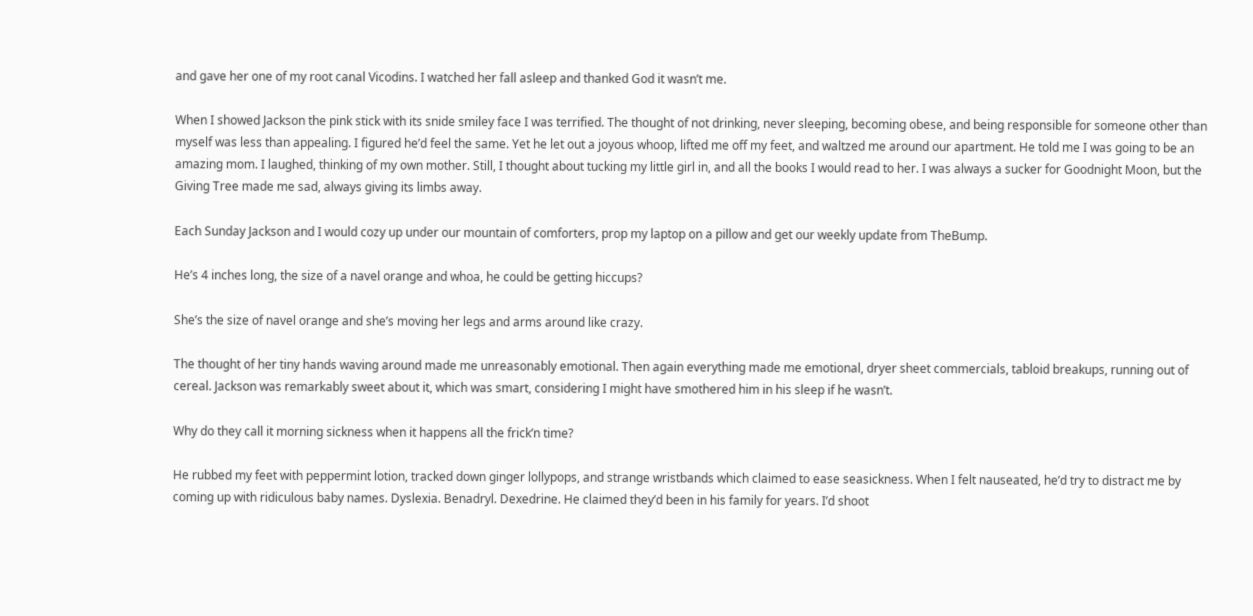and gave her one of my root canal Vicodins. I watched her fall asleep and thanked God it wasn’t me.

When I showed Jackson the pink stick with its snide smiley face I was terrified. The thought of not drinking, never sleeping, becoming obese, and being responsible for someone other than myself was less than appealing. I figured he’d feel the same. Yet he let out a joyous whoop, lifted me off my feet, and waltzed me around our apartment. He told me I was going to be an amazing mom. I laughed, thinking of my own mother. Still, I thought about tucking my little girl in, and all the books I would read to her. I was always a sucker for Goodnight Moon, but the Giving Tree made me sad, always giving its limbs away.

Each Sunday Jackson and I would cozy up under our mountain of comforters, prop my laptop on a pillow and get our weekly update from TheBump.

He’s 4 inches long, the size of a navel orange and whoa, he could be getting hiccups?

She’s the size of navel orange and she’s moving her legs and arms around like crazy.

The thought of her tiny hands waving around made me unreasonably emotional. Then again everything made me emotional, dryer sheet commercials, tabloid breakups, running out of cereal. Jackson was remarkably sweet about it, which was smart, considering I might have smothered him in his sleep if he wasn’t.

Why do they call it morning sickness when it happens all the frick’n time?

He rubbed my feet with peppermint lotion, tracked down ginger lollypops, and strange wristbands which claimed to ease seasickness. When I felt nauseated, he’d try to distract me by coming up with ridiculous baby names. Dyslexia. Benadryl. Dexedrine. He claimed they’d been in his family for years. I’d shoot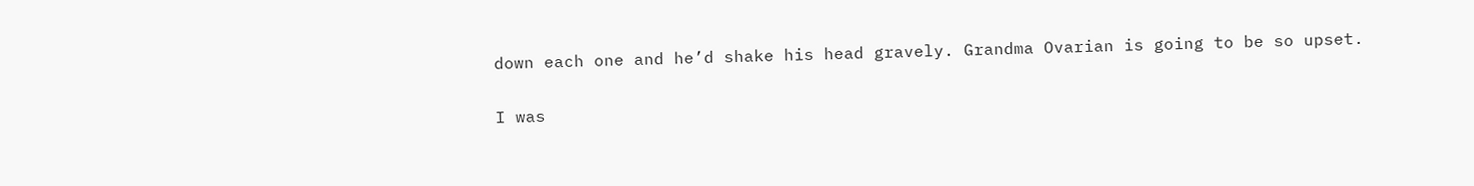down each one and he’d shake his head gravely. Grandma Ovarian is going to be so upset.

I was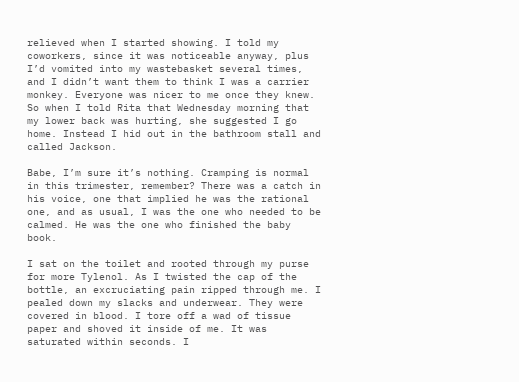relieved when I started showing. I told my coworkers, since it was noticeable anyway, plus I’d vomited into my wastebasket several times, and I didn’t want them to think I was a carrier monkey. Everyone was nicer to me once they knew. So when I told Rita that Wednesday morning that my lower back was hurting, she suggested I go home. Instead I hid out in the bathroom stall and called Jackson.

Babe, I’m sure it’s nothing. Cramping is normal in this trimester, remember? There was a catch in his voice, one that implied he was the rational one, and as usual, I was the one who needed to be calmed. He was the one who finished the baby book.

I sat on the toilet and rooted through my purse for more Tylenol. As I twisted the cap of the bottle, an excruciating pain ripped through me. I pealed down my slacks and underwear. They were covered in blood. I tore off a wad of tissue paper and shoved it inside of me. It was saturated within seconds. I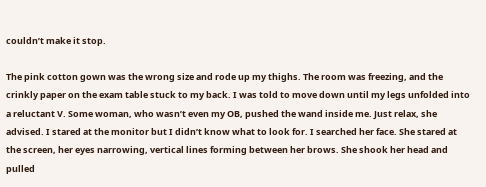couldn’t make it stop.

The pink cotton gown was the wrong size and rode up my thighs. The room was freezing, and the crinkly paper on the exam table stuck to my back. I was told to move down until my legs unfolded into a reluctant V. Some woman, who wasn’t even my OB, pushed the wand inside me. Just relax, she advised. I stared at the monitor but I didn’t know what to look for. I searched her face. She stared at the screen, her eyes narrowing, vertical lines forming between her brows. She shook her head and pulled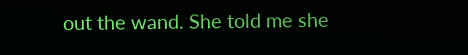out the wand. She told me she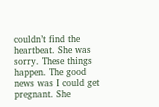couldn’t find the heartbeat. She was sorry. These things happen. The good news was I could get pregnant. She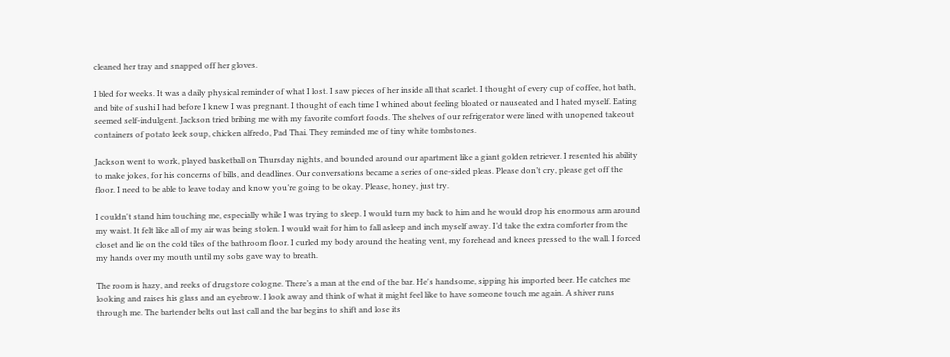cleaned her tray and snapped off her gloves.

I bled for weeks. It was a daily physical reminder of what I lost. I saw pieces of her inside all that scarlet. I thought of every cup of coffee, hot bath, and bite of sushi I had before I knew I was pregnant. I thought of each time I whined about feeling bloated or nauseated and I hated myself. Eating seemed self-indulgent. Jackson tried bribing me with my favorite comfort foods. The shelves of our refrigerator were lined with unopened takeout containers of potato leek soup, chicken alfredo, Pad Thai. They reminded me of tiny white tombstones.

Jackson went to work, played basketball on Thursday nights, and bounded around our apartment like a giant golden retriever. I resented his ability to make jokes, for his concerns of bills, and deadlines. Our conversations became a series of one-sided pleas. Please don’t cry, please get off the floor. I need to be able to leave today and know you’re going to be okay. Please, honey, just try.

I couldn't stand him touching me, especially while I was trying to sleep. I would turn my back to him and he would drop his enormous arm around my waist. It felt like all of my air was being stolen. I would wait for him to fall asleep and inch myself away. I’d take the extra comforter from the closet and lie on the cold tiles of the bathroom floor. I curled my body around the heating vent, my forehead and knees pressed to the wall. I forced my hands over my mouth until my sobs gave way to breath.

The room is hazy, and reeks of drugstore cologne. There’s a man at the end of the bar. He's handsome, sipping his imported beer. He catches me looking and raises his glass and an eyebrow. I look away and think of what it might feel like to have someone touch me again. A shiver runs through me. The bartender belts out last call and the bar begins to shift and lose its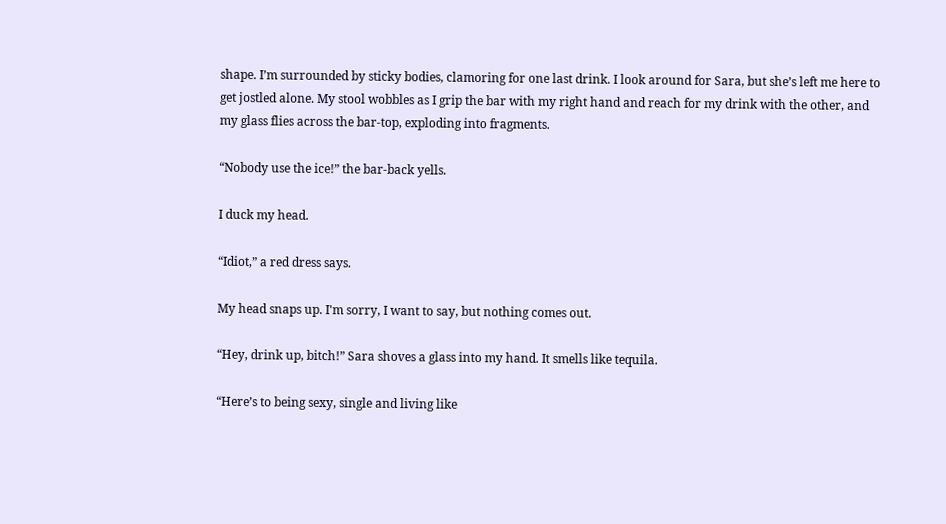shape. I’m surrounded by sticky bodies, clamoring for one last drink. I look around for Sara, but she’s left me here to get jostled alone. My stool wobbles as I grip the bar with my right hand and reach for my drink with the other, and my glass flies across the bar-top, exploding into fragments.

“Nobody use the ice!” the bar-back yells.

I duck my head.

“Idiot,” a red dress says.

My head snaps up. I'm sorry, I want to say, but nothing comes out.

“Hey, drink up, bitch!” Sara shoves a glass into my hand. It smells like tequila.

“Here’s to being sexy, single and living like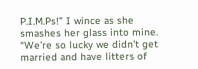P.I.M.Ps!” I wince as she smashes her glass into mine. “We’re so lucky we didn’t get married and have litters of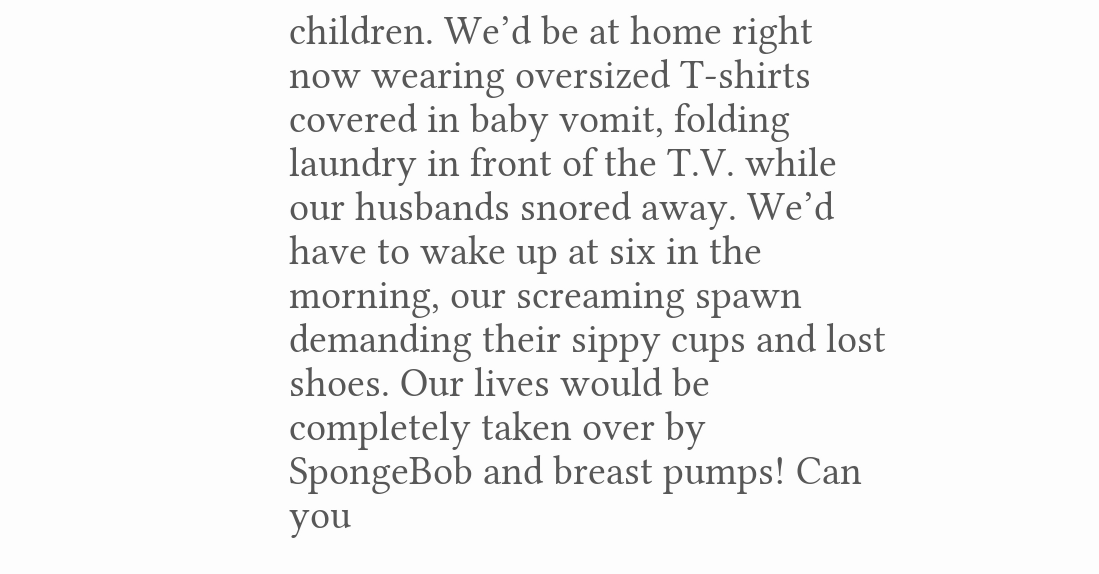children. We’d be at home right now wearing oversized T-shirts covered in baby vomit, folding laundry in front of the T.V. while our husbands snored away. We’d have to wake up at six in the morning, our screaming spawn demanding their sippy cups and lost shoes. Our lives would be completely taken over by SpongeBob and breast pumps! Can you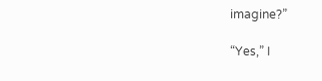imagine?”

“Yes,” I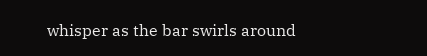whisper as the bar swirls around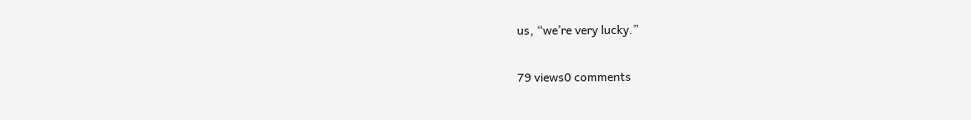us, “we’re very lucky.”

79 views0 comments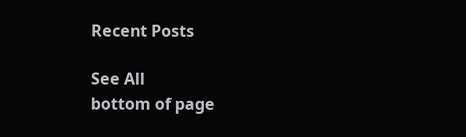Recent Posts

See All
bottom of page